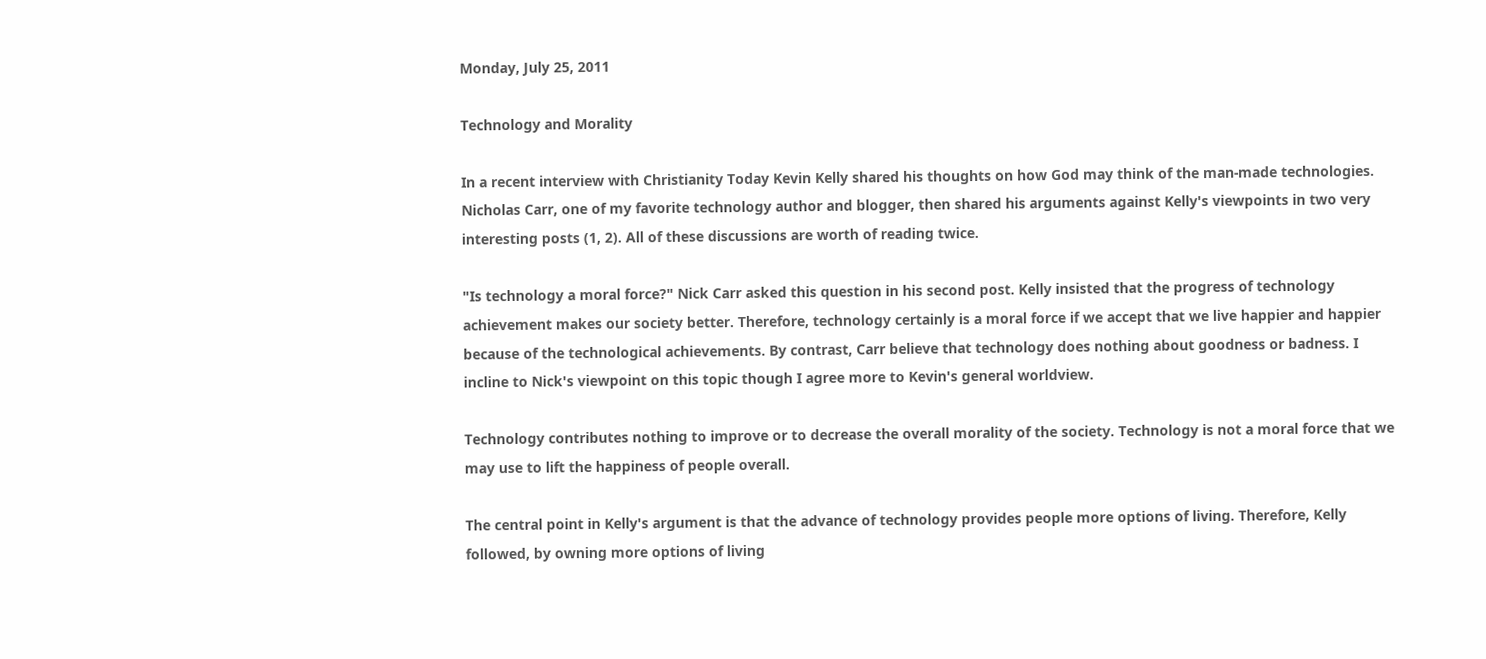Monday, July 25, 2011

Technology and Morality

In a recent interview with Christianity Today Kevin Kelly shared his thoughts on how God may think of the man-made technologies. Nicholas Carr, one of my favorite technology author and blogger, then shared his arguments against Kelly's viewpoints in two very interesting posts (1, 2). All of these discussions are worth of reading twice.

"Is technology a moral force?" Nick Carr asked this question in his second post. Kelly insisted that the progress of technology achievement makes our society better. Therefore, technology certainly is a moral force if we accept that we live happier and happier because of the technological achievements. By contrast, Carr believe that technology does nothing about goodness or badness. I incline to Nick's viewpoint on this topic though I agree more to Kevin's general worldview.

Technology contributes nothing to improve or to decrease the overall morality of the society. Technology is not a moral force that we may use to lift the happiness of people overall.

The central point in Kelly's argument is that the advance of technology provides people more options of living. Therefore, Kelly followed, by owning more options of living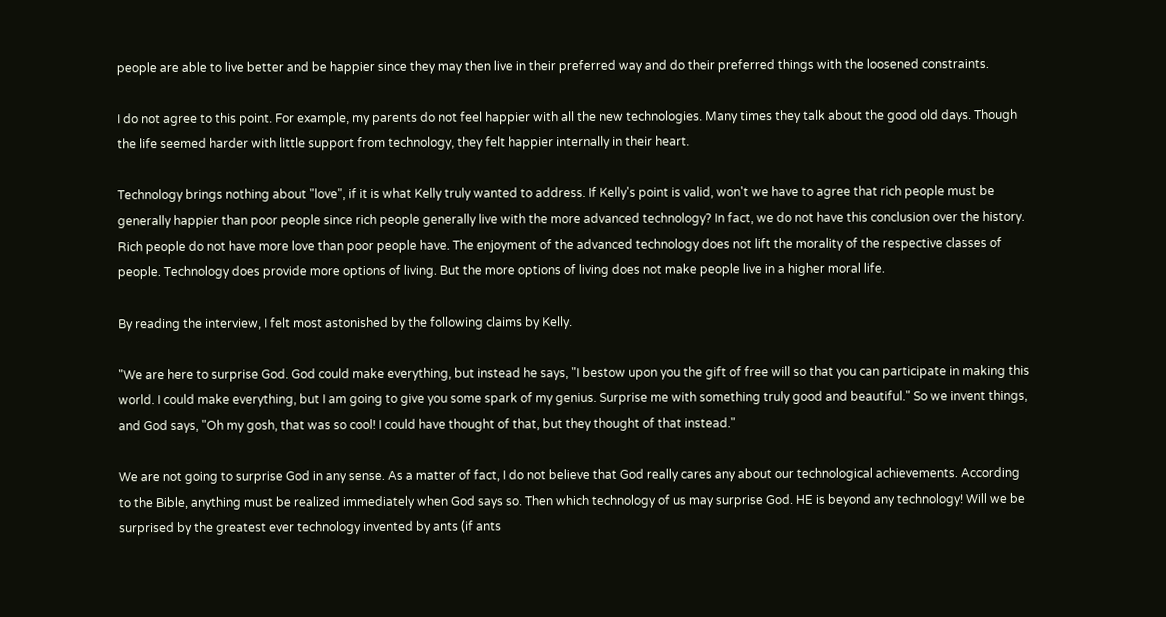people are able to live better and be happier since they may then live in their preferred way and do their preferred things with the loosened constraints.

I do not agree to this point. For example, my parents do not feel happier with all the new technologies. Many times they talk about the good old days. Though the life seemed harder with little support from technology, they felt happier internally in their heart.

Technology brings nothing about "love", if it is what Kelly truly wanted to address. If Kelly's point is valid, won't we have to agree that rich people must be generally happier than poor people since rich people generally live with the more advanced technology? In fact, we do not have this conclusion over the history. Rich people do not have more love than poor people have. The enjoyment of the advanced technology does not lift the morality of the respective classes of people. Technology does provide more options of living. But the more options of living does not make people live in a higher moral life.

By reading the interview, I felt most astonished by the following claims by Kelly.

"We are here to surprise God. God could make everything, but instead he says, "I bestow upon you the gift of free will so that you can participate in making this world. I could make everything, but I am going to give you some spark of my genius. Surprise me with something truly good and beautiful." So we invent things, and God says, "Oh my gosh, that was so cool! I could have thought of that, but they thought of that instead."

We are not going to surprise God in any sense. As a matter of fact, I do not believe that God really cares any about our technological achievements. According to the Bible, anything must be realized immediately when God says so. Then which technology of us may surprise God. HE is beyond any technology! Will we be surprised by the greatest ever technology invented by ants (if ants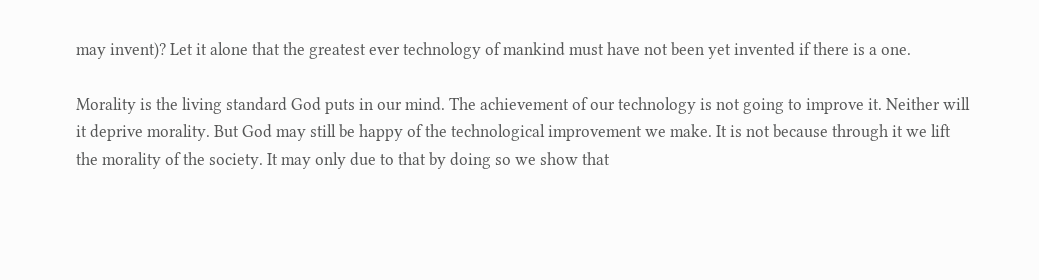may invent)? Let it alone that the greatest ever technology of mankind must have not been yet invented if there is a one.

Morality is the living standard God puts in our mind. The achievement of our technology is not going to improve it. Neither will it deprive morality. But God may still be happy of the technological improvement we make. It is not because through it we lift the morality of the society. It may only due to that by doing so we show that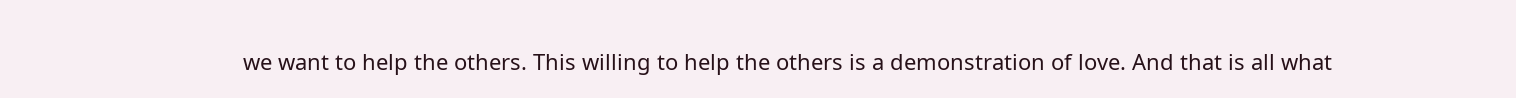we want to help the others. This willing to help the others is a demonstration of love. And that is all what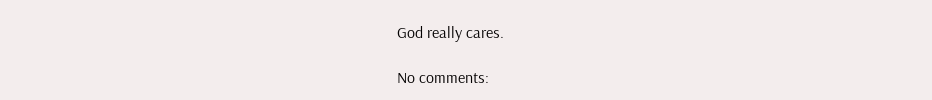God really cares.

No comments: